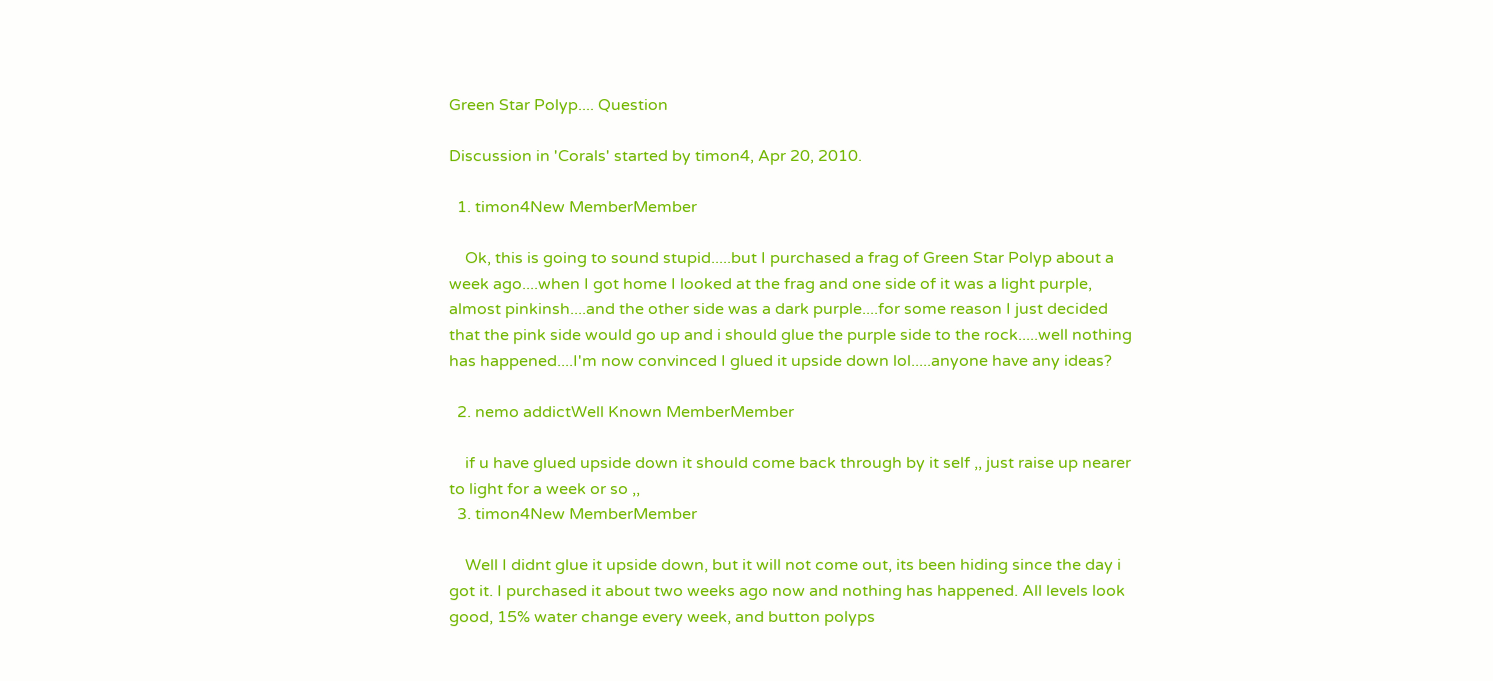Green Star Polyp.... Question

Discussion in 'Corals' started by timon4, Apr 20, 2010.

  1. timon4New MemberMember

    Ok, this is going to sound stupid.....but I purchased a frag of Green Star Polyp about a week ago....when I got home I looked at the frag and one side of it was a light purple, almost pinkinsh....and the other side was a dark purple....for some reason I just decided that the pink side would go up and i should glue the purple side to the rock.....well nothing has happened....I'm now convinced I glued it upside down lol.....anyone have any ideas?

  2. nemo addictWell Known MemberMember

    if u have glued upside down it should come back through by it self ,, just raise up nearer to light for a week or so ,,
  3. timon4New MemberMember

    Well I didnt glue it upside down, but it will not come out, its been hiding since the day i got it. I purchased it about two weeks ago now and nothing has happened. All levels look good, 15% water change every week, and button polyps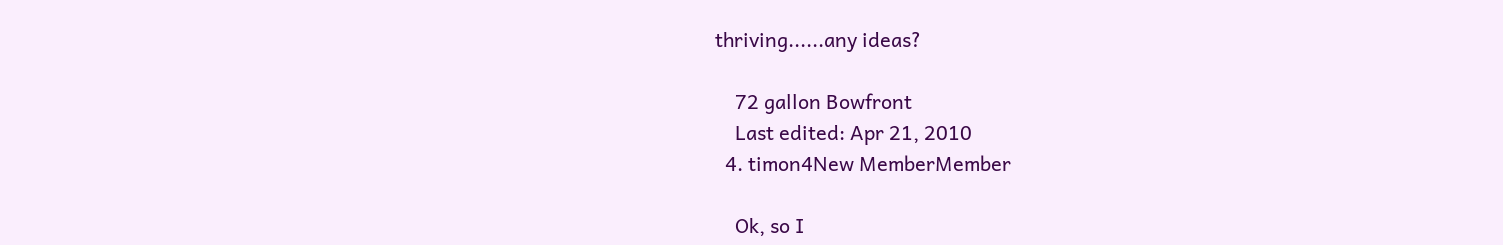thriving......any ideas?

    72 gallon Bowfront
    Last edited: Apr 21, 2010
  4. timon4New MemberMember

    Ok, so I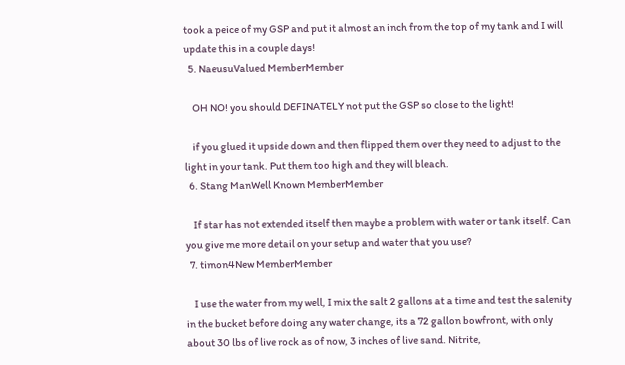took a peice of my GSP and put it almost an inch from the top of my tank and I will update this in a couple days!
  5. NaeusuValued MemberMember

    OH NO! you should DEFINATELY not put the GSP so close to the light!

    if you glued it upside down and then flipped them over they need to adjust to the light in your tank. Put them too high and they will bleach.
  6. Stang ManWell Known MemberMember

    If star has not extended itself then maybe a problem with water or tank itself. Can you give me more detail on your setup and water that you use?
  7. timon4New MemberMember

    I use the water from my well, I mix the salt 2 gallons at a time and test the salenity in the bucket before doing any water change, its a 72 gallon bowfront, with only about 30 lbs of live rock as of now, 3 inches of live sand. Nitrite,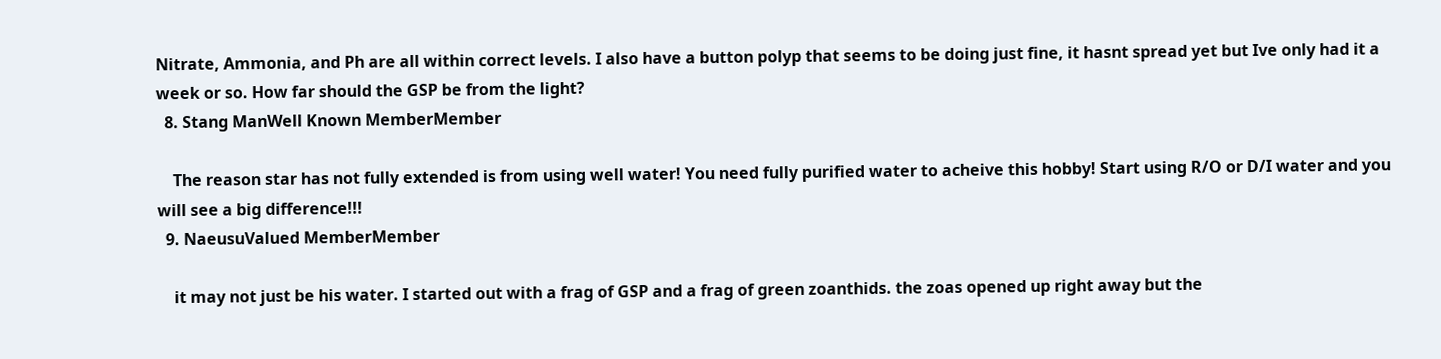Nitrate, Ammonia, and Ph are all within correct levels. I also have a button polyp that seems to be doing just fine, it hasnt spread yet but Ive only had it a week or so. How far should the GSP be from the light?
  8. Stang ManWell Known MemberMember

    The reason star has not fully extended is from using well water! You need fully purified water to acheive this hobby! Start using R/O or D/I water and you will see a big difference!!!
  9. NaeusuValued MemberMember

    it may not just be his water. I started out with a frag of GSP and a frag of green zoanthids. the zoas opened up right away but the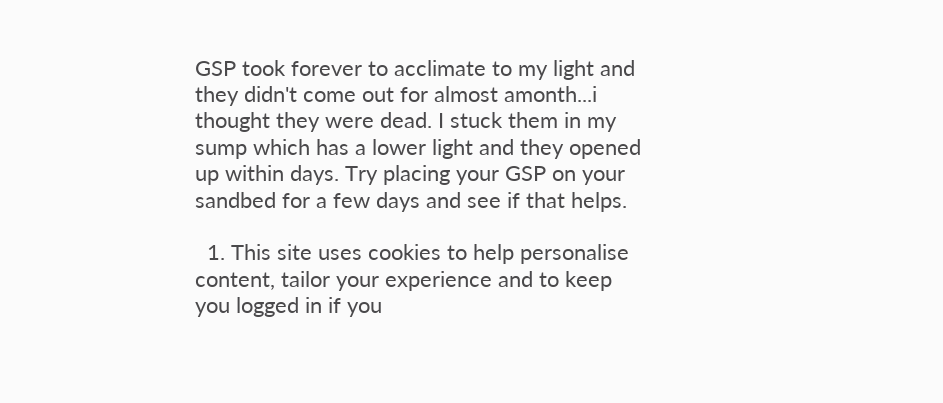GSP took forever to acclimate to my light and they didn't come out for almost amonth...i thought they were dead. I stuck them in my sump which has a lower light and they opened up within days. Try placing your GSP on your sandbed for a few days and see if that helps.

  1. This site uses cookies to help personalise content, tailor your experience and to keep you logged in if you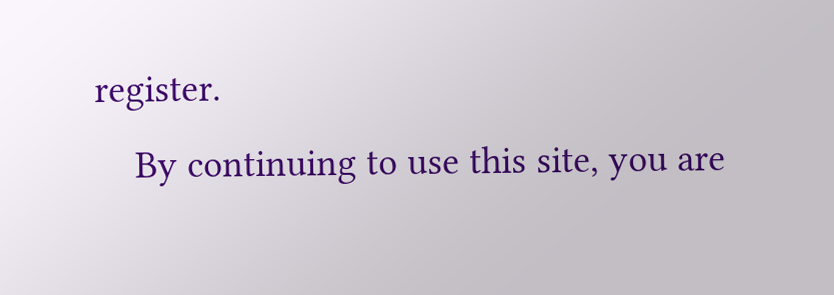register.
    By continuing to use this site, you are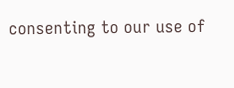consenting to our use of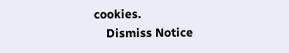cookies.
    Dismiss Notice